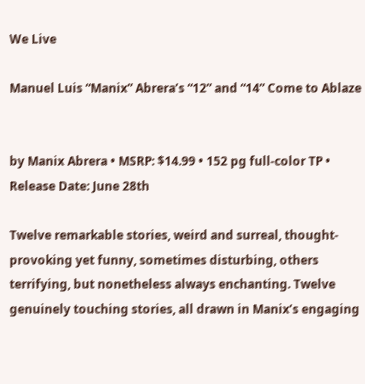We Live

Manuel Luis “Manix” Abrera’s “12” and “14” Come to Ablaze


by Manix Abrera • MSRP: $14.99 • 152 pg full-color TP • Release Date: June 28th

Twelve remarkable stories, weird and surreal, thought-provoking yet funny, sometimes disturbing, others terrifying, but nonetheless always enchanting. Twelve genuinely touching stories, all drawn in Manix’s engaging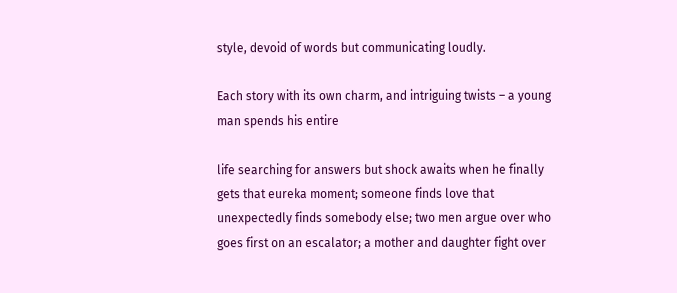style, devoid of words but communicating loudly.

Each story with its own charm, and intriguing twists – a young man spends his entire

life searching for answers but shock awaits when he finally gets that eureka moment; someone finds love that unexpectedly finds somebody else; two men argue over who goes first on an escalator; a mother and daughter fight over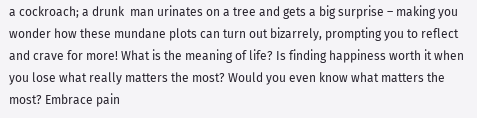a cockroach; a drunk  man urinates on a tree and gets a big surprise – making you wonder how these mundane plots can turn out bizarrely, prompting you to reflect and crave for more! What is the meaning of life? Is finding happiness worth it when you lose what really matters the most? Would you even know what matters the most? Embrace pain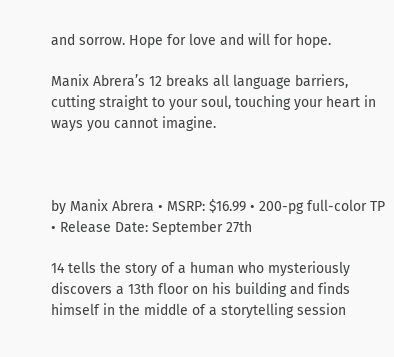and sorrow. Hope for love and will for hope.

Manix Abrera’s 12 breaks all language barriers, cutting straight to your soul, touching your heart in ways you cannot imagine.



by Manix Abrera • MSRP: $16.99 • 200-pg full-color TP • Release Date: September 27th

14 tells the story of a human who mysteriously discovers a 13th floor on his building and finds himself in the middle of a storytelling session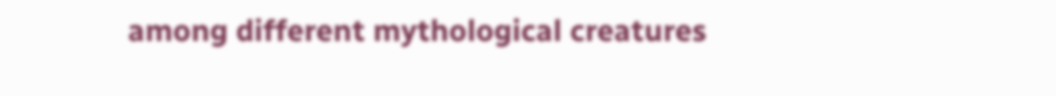among different mythological creatures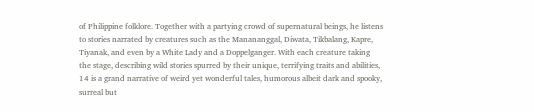of Philippine folklore. Together with a partying crowd of supernatural beings, he listens to stories narrated by creatures such as the Manananggal, Diwata, Tikbalang, Kapre, Tiyanak, and even by a White Lady and a Doppelganger. With each creature taking the stage, describing wild stories spurred by their unique, terrifying traits and abilities, 14 is a grand narrative of weird yet wonderful tales, humorous albeit dark and spooky, surreal but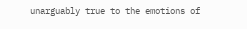unarguably true to the emotions of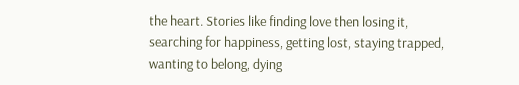the heart. Stories like finding love then losing it, searching for happiness, getting lost, staying trapped, wanting to belong, dying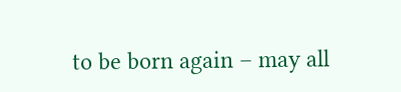to be born again – may all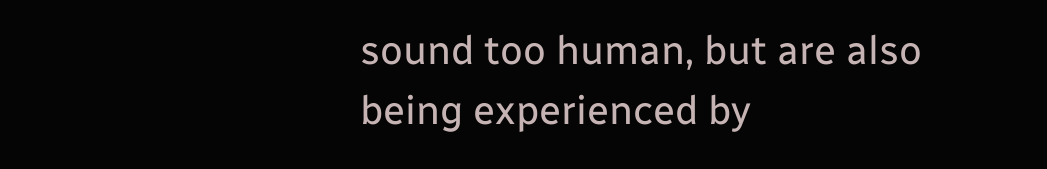sound too human, but are also being experienced by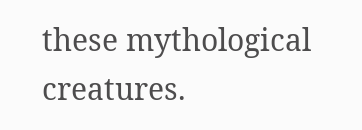these mythological creatures.